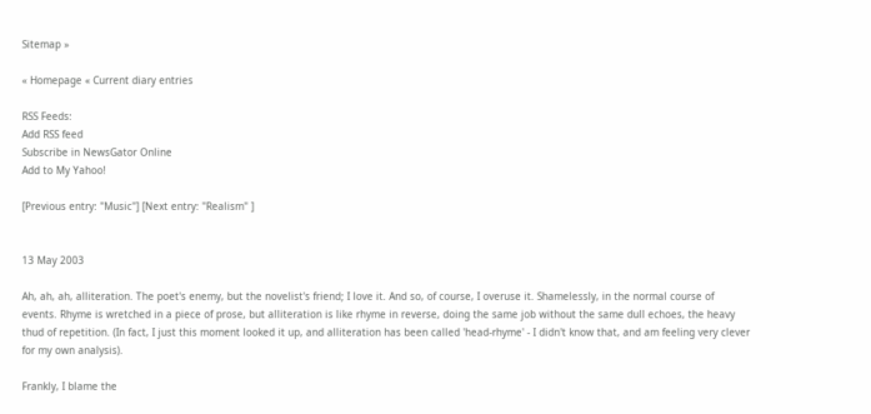Sitemap »

« Homepage « Current diary entries

RSS Feeds:
Add RSS feed
Subscribe in NewsGator Online
Add to My Yahoo!

[Previous entry: "Music"] [Next entry: "Realism" ]


13 May 2003

Ah, ah, ah, alliteration. The poet's enemy, but the novelist's friend; I love it. And so, of course, I overuse it. Shamelessly, in the normal course of events. Rhyme is wretched in a piece of prose, but alliteration is like rhyme in reverse, doing the same job without the same dull echoes, the heavy thud of repetition. (In fact, I just this moment looked it up, and alliteration has been called 'head-rhyme' - I didn't know that, and am feeling very clever for my own analysis).

Frankly, I blame the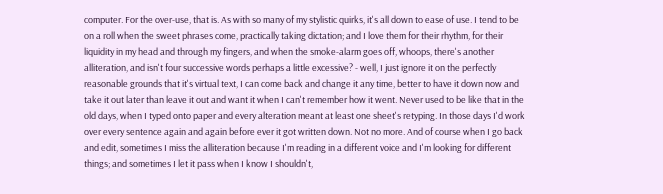computer. For the over-use, that is. As with so many of my stylistic quirks, it's all down to ease of use. I tend to be on a roll when the sweet phrases come, practically taking dictation; and I love them for their rhythm, for their liquidity in my head and through my fingers, and when the smoke-alarm goes off, whoops, there's another alliteration, and isn't four successive words perhaps a little excessive? - well, I just ignore it on the perfectly reasonable grounds that it's virtual text, I can come back and change it any time, better to have it down now and take it out later than leave it out and want it when I can't remember how it went. Never used to be like that in the old days, when I typed onto paper and every alteration meant at least one sheet's retyping. In those days I'd work over every sentence again and again before ever it got written down. Not no more. And of course when I go back and edit, sometimes I miss the alliteration because I'm reading in a different voice and I'm looking for different things; and sometimes I let it pass when I know I shouldn't,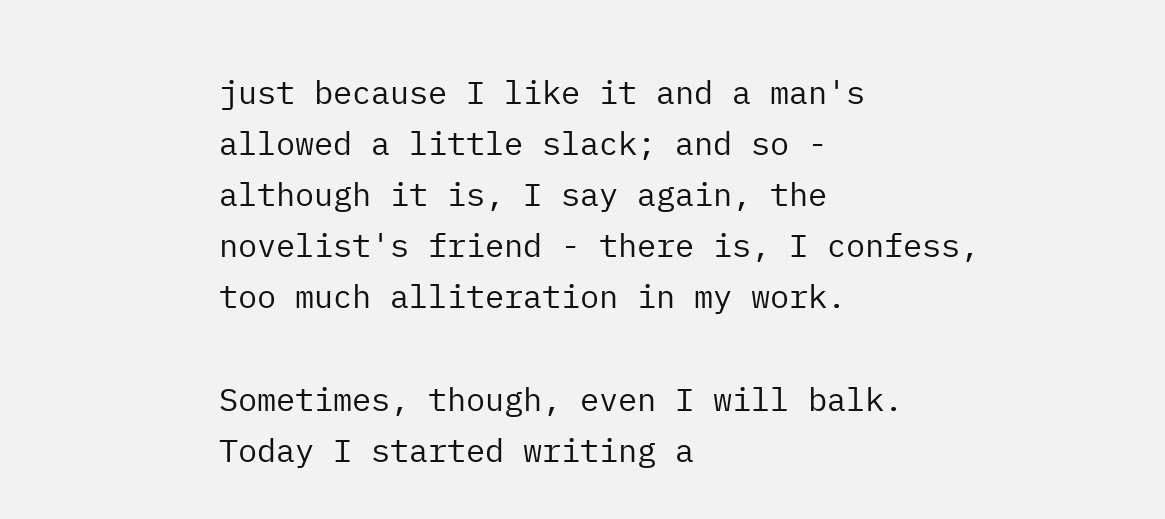just because I like it and a man's allowed a little slack; and so - although it is, I say again, the novelist's friend - there is, I confess, too much alliteration in my work.

Sometimes, though, even I will balk. Today I started writing a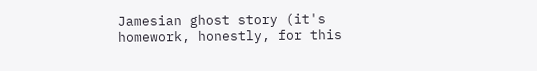Jamesian ghost story (it's homework, honestly, for this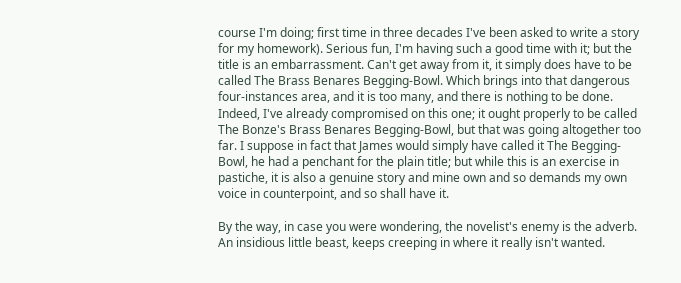course I'm doing; first time in three decades I've been asked to write a story for my homework). Serious fun, I'm having such a good time with it; but the title is an embarrassment. Can't get away from it, it simply does have to be called The Brass Benares Begging-Bowl. Which brings into that dangerous four-instances area, and it is too many, and there is nothing to be done. Indeed, I've already compromised on this one; it ought properly to be called The Bonze's Brass Benares Begging-Bowl, but that was going altogether too far. I suppose in fact that James would simply have called it The Begging-Bowl, he had a penchant for the plain title; but while this is an exercise in pastiche, it is also a genuine story and mine own and so demands my own voice in counterpoint, and so shall have it.

By the way, in case you were wondering, the novelist's enemy is the adverb. An insidious little beast, keeps creeping in where it really isn't wanted.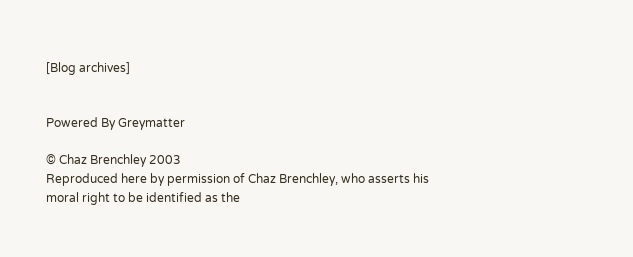[Blog archives]


Powered By Greymatter

© Chaz Brenchley 2003
Reproduced here by permission of Chaz Brenchley, who asserts his moral right to be identified as the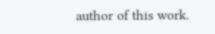author of this work.